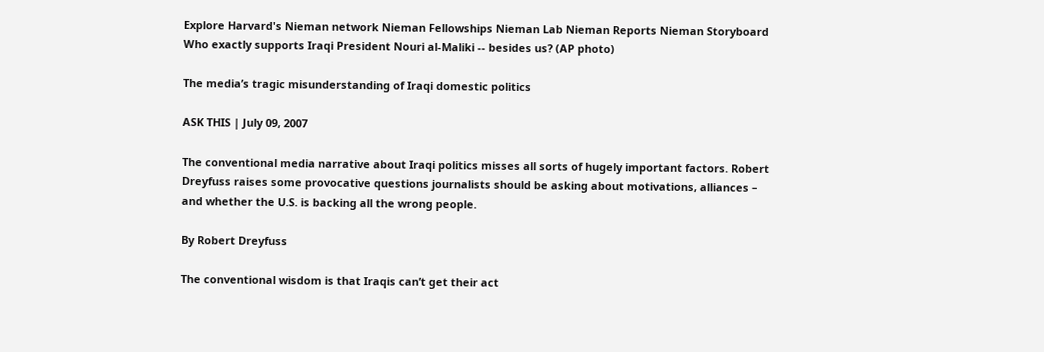Explore Harvard's Nieman network Nieman Fellowships Nieman Lab Nieman Reports Nieman Storyboard
Who exactly supports Iraqi President Nouri al-Maliki -- besides us? (AP photo)

The media’s tragic misunderstanding of Iraqi domestic politics

ASK THIS | July 09, 2007

The conventional media narrative about Iraqi politics misses all sorts of hugely important factors. Robert Dreyfuss raises some provocative questions journalists should be asking about motivations, alliances – and whether the U.S. is backing all the wrong people.

By Robert Dreyfuss

The conventional wisdom is that Iraqis can’t get their act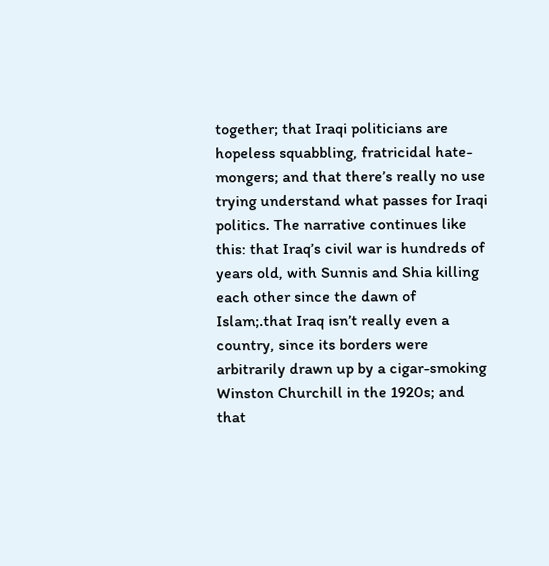together; that Iraqi politicians are hopeless squabbling, fratricidal hate-mongers; and that there’s really no use trying understand what passes for Iraqi politics. The narrative continues like this: that Iraq’s civil war is hundreds of years old, with Sunnis and Shia killing each other since the dawn of Islam;.that Iraq isn’t really even a country, since its borders were arbitrarily drawn up by a cigar-smoking Winston Churchill in the 1920s; and that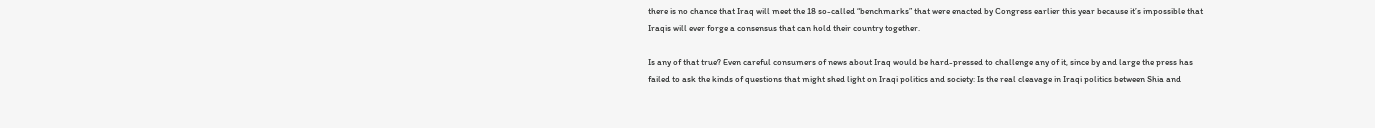there is no chance that Iraq will meet the 18 so-called “benchmarks” that were enacted by Congress earlier this year because it’s impossible that Iraqis will ever forge a consensus that can hold their country together.

Is any of that true? Even careful consumers of news about Iraq would be hard-pressed to challenge any of it, since by and large the press has failed to ask the kinds of questions that might shed light on Iraqi politics and society: Is the real cleavage in Iraqi politics between Shia and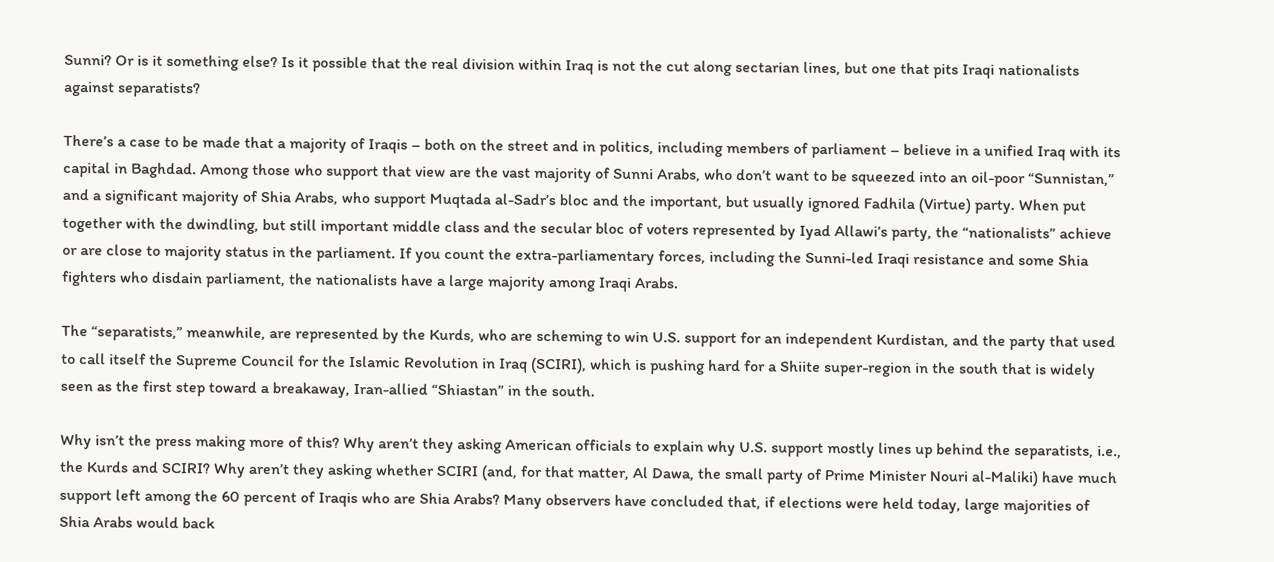Sunni? Or is it something else? Is it possible that the real division within Iraq is not the cut along sectarian lines, but one that pits Iraqi nationalists against separatists?

There’s a case to be made that a majority of Iraqis – both on the street and in politics, including members of parliament – believe in a unified Iraq with its capital in Baghdad. Among those who support that view are the vast majority of Sunni Arabs, who don’t want to be squeezed into an oil-poor “Sunnistan,” and a significant majority of Shia Arabs, who support Muqtada al-Sadr’s bloc and the important, but usually ignored Fadhila (Virtue) party. When put together with the dwindling, but still important middle class and the secular bloc of voters represented by Iyad Allawi’s party, the “nationalists” achieve or are close to majority status in the parliament. If you count the extra-parliamentary forces, including the Sunni-led Iraqi resistance and some Shia fighters who disdain parliament, the nationalists have a large majority among Iraqi Arabs.

The “separatists,” meanwhile, are represented by the Kurds, who are scheming to win U.S. support for an independent Kurdistan, and the party that used to call itself the Supreme Council for the Islamic Revolution in Iraq (SCIRI), which is pushing hard for a Shiite super-region in the south that is widely seen as the first step toward a breakaway, Iran-allied “Shiastan” in the south.

Why isn’t the press making more of this? Why aren’t they asking American officials to explain why U.S. support mostly lines up behind the separatists, i.e., the Kurds and SCIRI? Why aren’t they asking whether SCIRI (and, for that matter, Al Dawa, the small party of Prime Minister Nouri al-Maliki) have much support left among the 60 percent of Iraqis who are Shia Arabs? Many observers have concluded that, if elections were held today, large majorities of Shia Arabs would back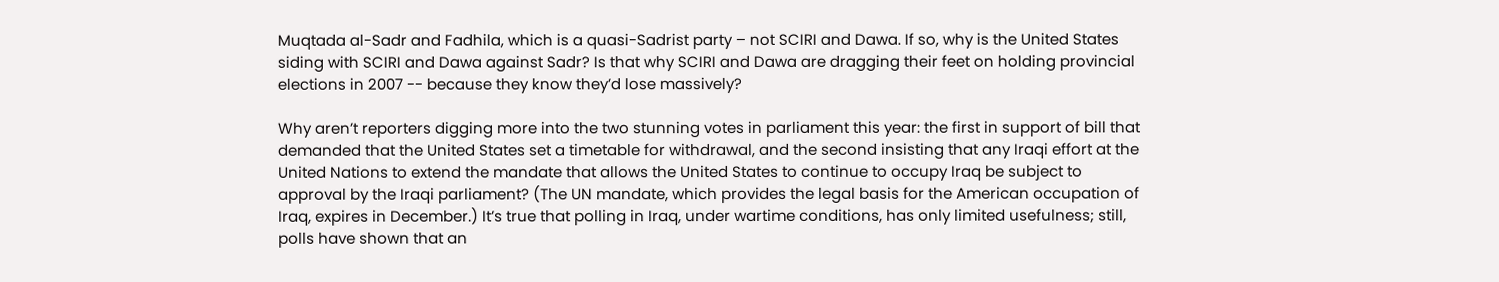Muqtada al-Sadr and Fadhila, which is a quasi-Sadrist party – not SCIRI and Dawa. If so, why is the United States siding with SCIRI and Dawa against Sadr? Is that why SCIRI and Dawa are dragging their feet on holding provincial elections in 2007 -- because they know they’d lose massively?

Why aren’t reporters digging more into the two stunning votes in parliament this year: the first in support of bill that demanded that the United States set a timetable for withdrawal, and the second insisting that any Iraqi effort at the United Nations to extend the mandate that allows the United States to continue to occupy Iraq be subject to approval by the Iraqi parliament? (The UN mandate, which provides the legal basis for the American occupation of Iraq, expires in December.) It’s true that polling in Iraq, under wartime conditions, has only limited usefulness; still, polls have shown that an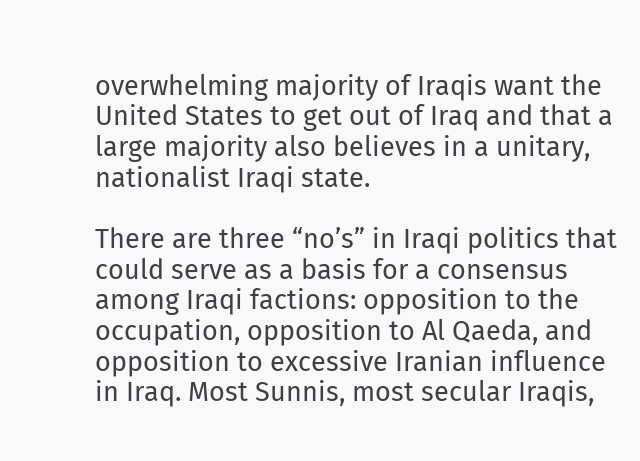overwhelming majority of Iraqis want the United States to get out of Iraq and that a large majority also believes in a unitary, nationalist Iraqi state.

There are three “no’s” in Iraqi politics that could serve as a basis for a consensus among Iraqi factions: opposition to the occupation, opposition to Al Qaeda, and opposition to excessive Iranian influence in Iraq. Most Sunnis, most secular Iraqis,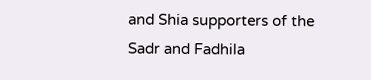and Shia supporters of the Sadr and Fadhila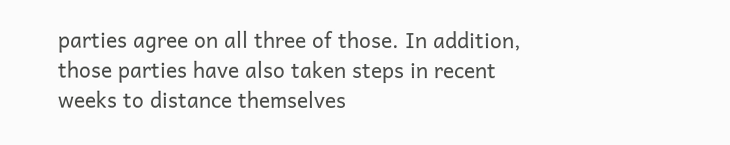parties agree on all three of those. In addition, those parties have also taken steps in recent weeks to distance themselves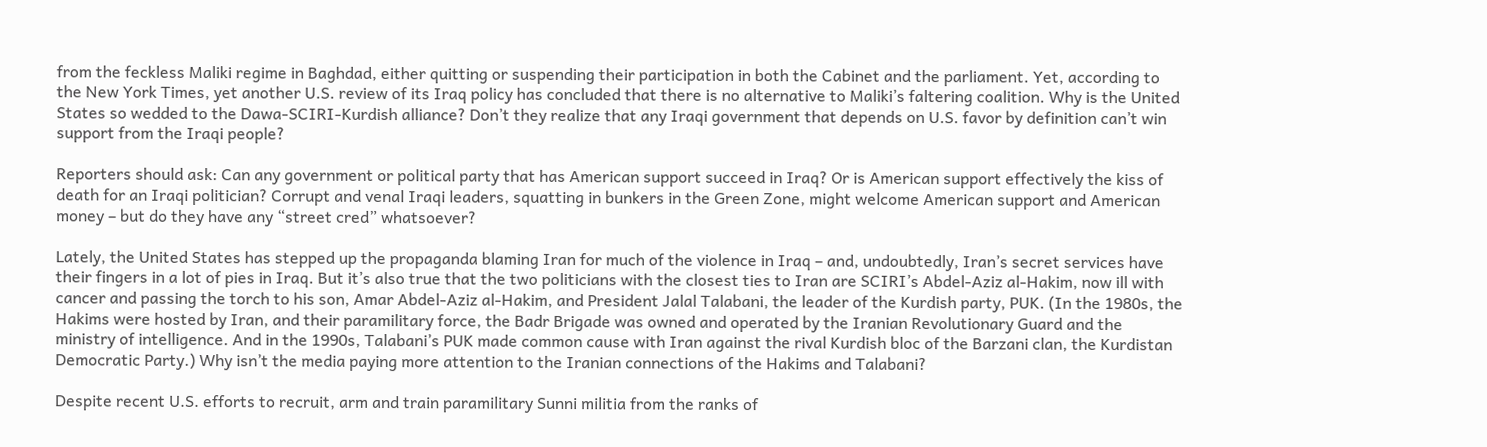from the feckless Maliki regime in Baghdad, either quitting or suspending their participation in both the Cabinet and the parliament. Yet, according to the New York Times, yet another U.S. review of its Iraq policy has concluded that there is no alternative to Maliki’s faltering coalition. Why is the United States so wedded to the Dawa-SCIRI-Kurdish alliance? Don’t they realize that any Iraqi government that depends on U.S. favor by definition can’t win support from the Iraqi people?

Reporters should ask: Can any government or political party that has American support succeed in Iraq? Or is American support effectively the kiss of death for an Iraqi politician? Corrupt and venal Iraqi leaders, squatting in bunkers in the Green Zone, might welcome American support and American money – but do they have any “street cred” whatsoever?

Lately, the United States has stepped up the propaganda blaming Iran for much of the violence in Iraq – and, undoubtedly, Iran’s secret services have their fingers in a lot of pies in Iraq. But it’s also true that the two politicians with the closest ties to Iran are SCIRI’s Abdel-Aziz al-Hakim, now ill with cancer and passing the torch to his son, Amar Abdel-Aziz al-Hakim, and President Jalal Talabani, the leader of the Kurdish party, PUK. (In the 1980s, the Hakims were hosted by Iran, and their paramilitary force, the Badr Brigade was owned and operated by the Iranian Revolutionary Guard and the ministry of intelligence. And in the 1990s, Talabani’s PUK made common cause with Iran against the rival Kurdish bloc of the Barzani clan, the Kurdistan Democratic Party.) Why isn’t the media paying more attention to the Iranian connections of the Hakims and Talabani?

Despite recent U.S. efforts to recruit, arm and train paramilitary Sunni militia from the ranks of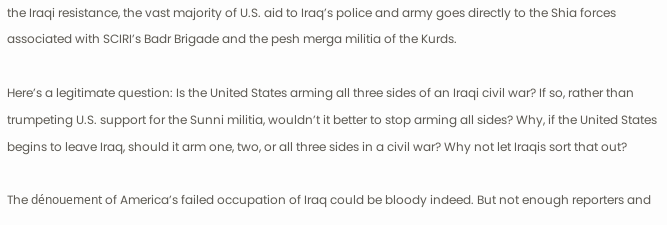the Iraqi resistance, the vast majority of U.S. aid to Iraq’s police and army goes directly to the Shia forces associated with SCIRI’s Badr Brigade and the pesh merga militia of the Kurds.

Here’s a legitimate question: Is the United States arming all three sides of an Iraqi civil war? If so, rather than trumpeting U.S. support for the Sunni militia, wouldn’t it better to stop arming all sides? Why, if the United States begins to leave Iraq, should it arm one, two, or all three sides in a civil war? Why not let Iraqis sort that out?

The dénouement of America’s failed occupation of Iraq could be bloody indeed. But not enough reporters and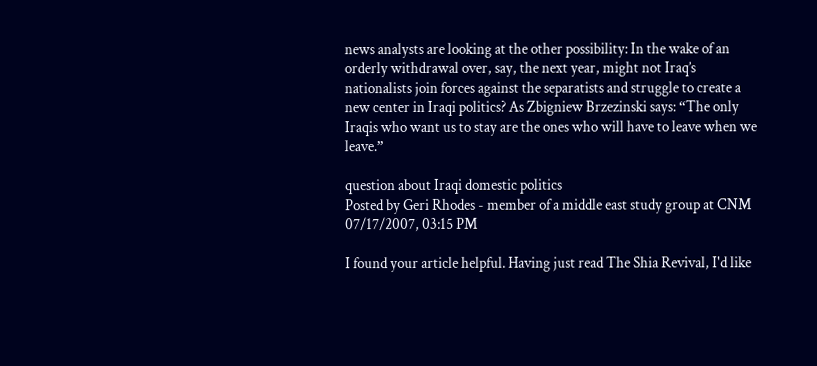news analysts are looking at the other possibility: In the wake of an orderly withdrawal over, say, the next year, might not Iraq’s nationalists join forces against the separatists and struggle to create a new center in Iraqi politics? As Zbigniew Brzezinski says: “The only Iraqis who want us to stay are the ones who will have to leave when we leave.”

question about Iraqi domestic politics
Posted by Geri Rhodes - member of a middle east study group at CNM
07/17/2007, 03:15 PM

I found your article helpful. Having just read The Shia Revival, I'd like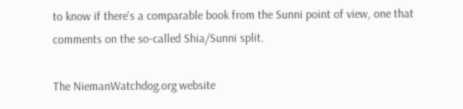to know if there's a comparable book from the Sunni point of view, one that comments on the so-called Shia/Sunni split.

The NiemanWatchdog.org website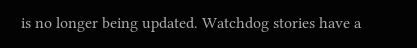is no longer being updated. Watchdog stories have a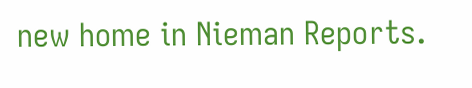new home in Nieman Reports.